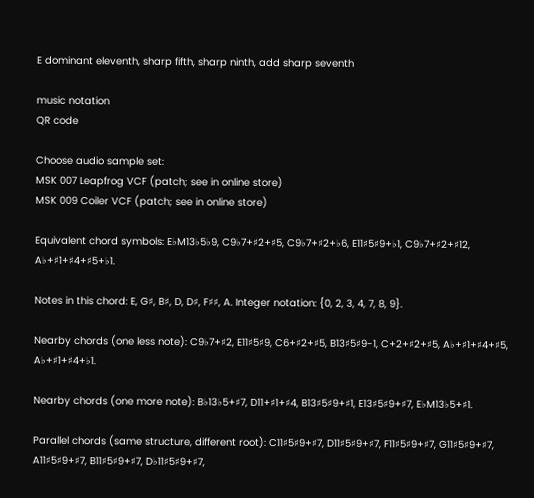E dominant eleventh, sharp fifth, sharp ninth, add sharp seventh

music notation
QR code

Choose audio sample set:
MSK 007 Leapfrog VCF (patch; see in online store)
MSK 009 Coiler VCF (patch; see in online store)

Equivalent chord symbols: E♭M13♭5♭9, C9♭7+♯2+♯5, C9♭7+♯2+♭6, E11♯5♯9+♭1, C9♭7+♯2+♯12, A♭+♯1+♯4+♯5+♭1.

Notes in this chord: E, G♯, B♯, D, D♯, F♯♯, A. Integer notation: {0, 2, 3, 4, 7, 8, 9}.

Nearby chords (one less note): C9♭7+♯2, E11♯5♯9, C6+♯2+♯5, B13♯5♯9-1, C+2+♯2+♯5, A♭+♯1+♯4+♯5, A♭+♯1+♯4+♭1.

Nearby chords (one more note): B♭13♭5+♯7, D11+♯1+♯4, B13♯5♯9+♯1, E13♯5♯9+♯7, E♭M13♭5+♯1.

Parallel chords (same structure, different root): C11♯5♯9+♯7, D11♯5♯9+♯7, F11♯5♯9+♯7, G11♯5♯9+♯7, A11♯5♯9+♯7, B11♯5♯9+♯7, D♭11♯5♯9+♯7,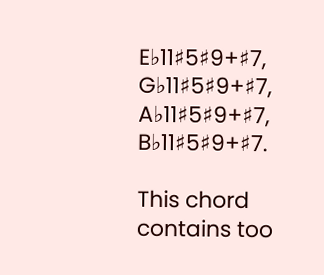E♭11♯5♯9+♯7, G♭11♯5♯9+♯7, A♭11♯5♯9+♯7, B♭11♯5♯9+♯7.

This chord contains too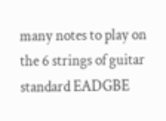many notes to play on the 6 strings of guitar standard EADGBE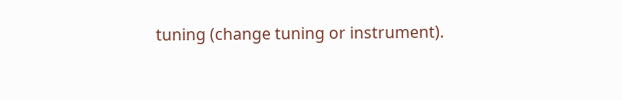tuning (change tuning or instrument).